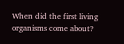When did the first living organisms come about?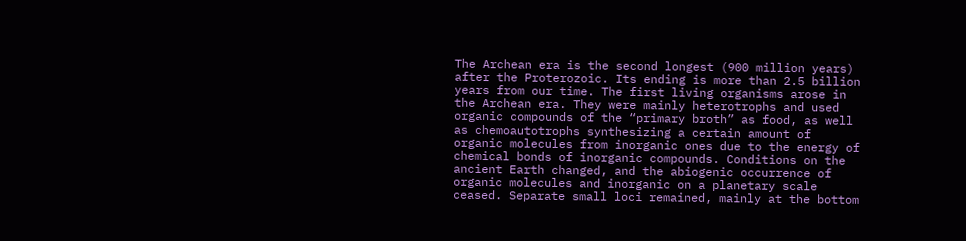The Archean era is the second longest (900 million years) after the Proterozoic. Its ending is more than 2.5 billion years from our time. The first living organisms arose in the Archean era. They were mainly heterotrophs and used organic compounds of the “primary broth” as food, as well as chemoautotrophs synthesizing a certain amount of organic molecules from inorganic ones due to the energy of chemical bonds of inorganic compounds. Conditions on the ancient Earth changed, and the abiogenic occurrence of organic molecules and inorganic on a planetary scale ceased. Separate small loci remained, mainly at the bottom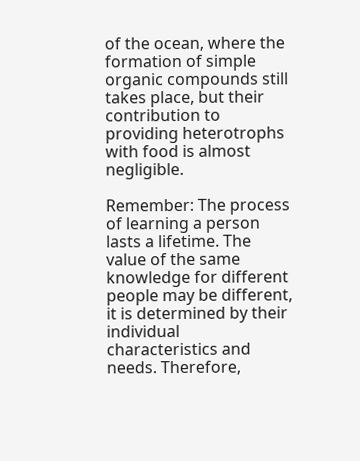of the ocean, where the formation of simple organic compounds still takes place, but their contribution to providing heterotrophs with food is almost negligible.

Remember: The process of learning a person lasts a lifetime. The value of the same knowledge for different people may be different, it is determined by their individual characteristics and needs. Therefore,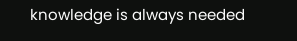knowledge is always needed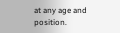at any age and position.